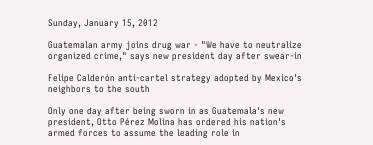Sunday, January 15, 2012

Guatemalan army joins drug war - "We have to neutralize organized crime," says new president day after swear-in

Felipe Calderón anti-cartel strategy adopted by Mexico's neighbors to the south

Only one day after being sworn in as Guatemala's new president, Otto Pérez Molina has ordered his nation's armed forces to assume the leading role in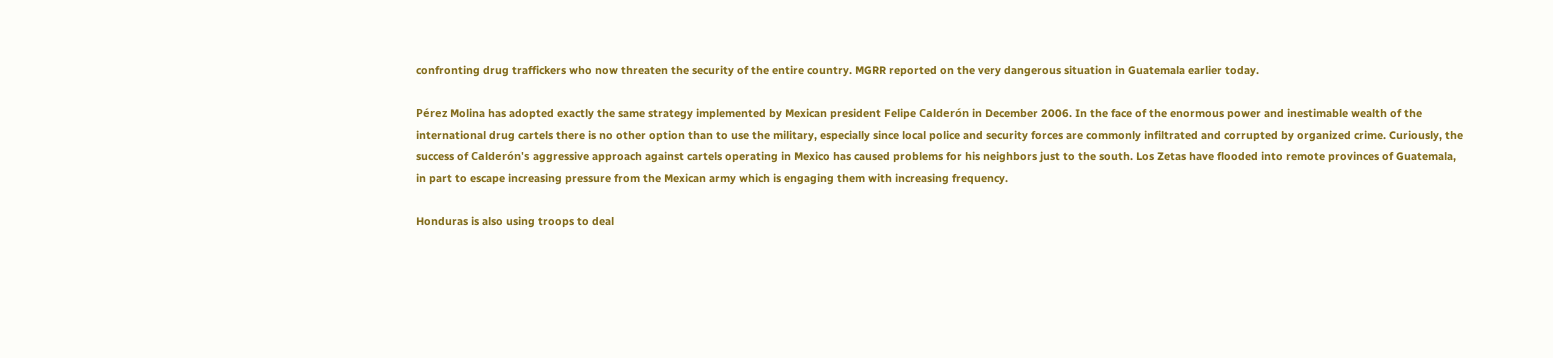confronting drug traffickers who now threaten the security of the entire country. MGRR reported on the very dangerous situation in Guatemala earlier today.

Pérez Molina has adopted exactly the same strategy implemented by Mexican president Felipe Calderón in December 2006. In the face of the enormous power and inestimable wealth of the international drug cartels there is no other option than to use the military, especially since local police and security forces are commonly infiltrated and corrupted by organized crime. Curiously, the success of Calderón's aggressive approach against cartels operating in Mexico has caused problems for his neighbors just to the south. Los Zetas have flooded into remote provinces of Guatemala, in part to escape increasing pressure from the Mexican army which is engaging them with increasing frequency.

Honduras is also using troops to deal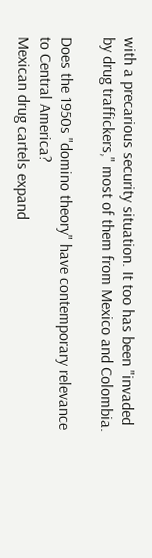with a precarious security situation. It too has been "invaded by drug traffickers," most of them from Mexico and Colombia.

Does the 1950s "domino theory" have contemporary relevance to Central America?
Mexican drug cartels expand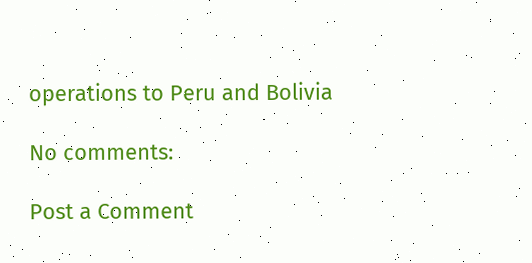operations to Peru and Bolivia

No comments:

Post a Comment